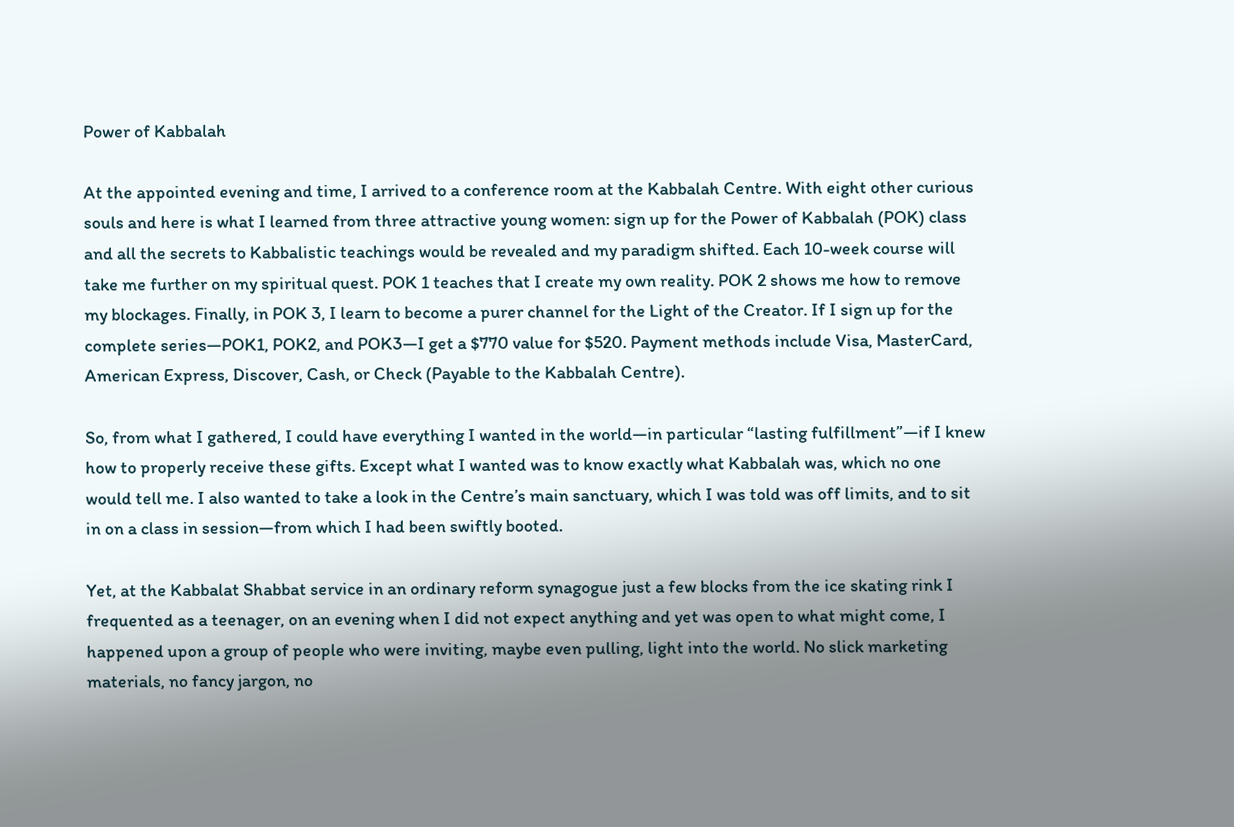Power of Kabbalah

At the appointed evening and time, I arrived to a conference room at the Kabbalah Centre. With eight other curious souls and here is what I learned from three attractive young women: sign up for the Power of Kabbalah (POK) class and all the secrets to Kabbalistic teachings would be revealed and my paradigm shifted. Each 10-week course will take me further on my spiritual quest. POK 1 teaches that I create my own reality. POK 2 shows me how to remove my blockages. Finally, in POK 3, I learn to become a purer channel for the Light of the Creator. If I sign up for the complete series—POK1, POK2, and POK3—I get a $770 value for $520. Payment methods include Visa, MasterCard, American Express, Discover, Cash, or Check (Payable to the Kabbalah Centre).

So, from what I gathered, I could have everything I wanted in the world—in particular “lasting fulfillment”—if I knew how to properly receive these gifts. Except what I wanted was to know exactly what Kabbalah was, which no one would tell me. I also wanted to take a look in the Centre’s main sanctuary, which I was told was off limits, and to sit in on a class in session—from which I had been swiftly booted.

Yet, at the Kabbalat Shabbat service in an ordinary reform synagogue just a few blocks from the ice skating rink I frequented as a teenager, on an evening when I did not expect anything and yet was open to what might come, I happened upon a group of people who were inviting, maybe even pulling, light into the world. No slick marketing materials, no fancy jargon, no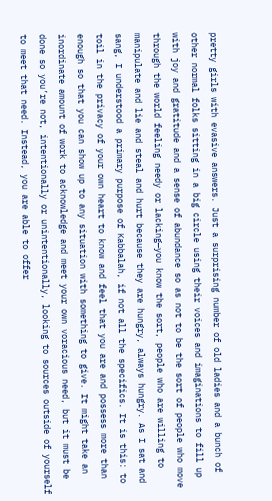pretty girls with evasive answers. Just a surprising number of old ladies and a bunch of other normal folks sitting in a big circle using their voices and imaginations to fill up with joy and gratitude and a sense of abundance so as not to be the sort of people who move through the world feeling needy or lacking—you know the sort, people who are willing to manipulate and lie and steal and hurt because they are hungry, always hungry. As I sat and sang, I understood a primary purpose of Kabbalah, if not all the specifics. It is this: to toil in the privacy of your own heart to know and feel that you are and possess more than enough so that you can show up to any situation with something to give. It might take an inordinate amount of work to acknowledge and meet your own voracious need, but it must be done so you’re not, intentionally or unintentionally, looking to sources outside of yourself to meet that need. Instead, you are able to offer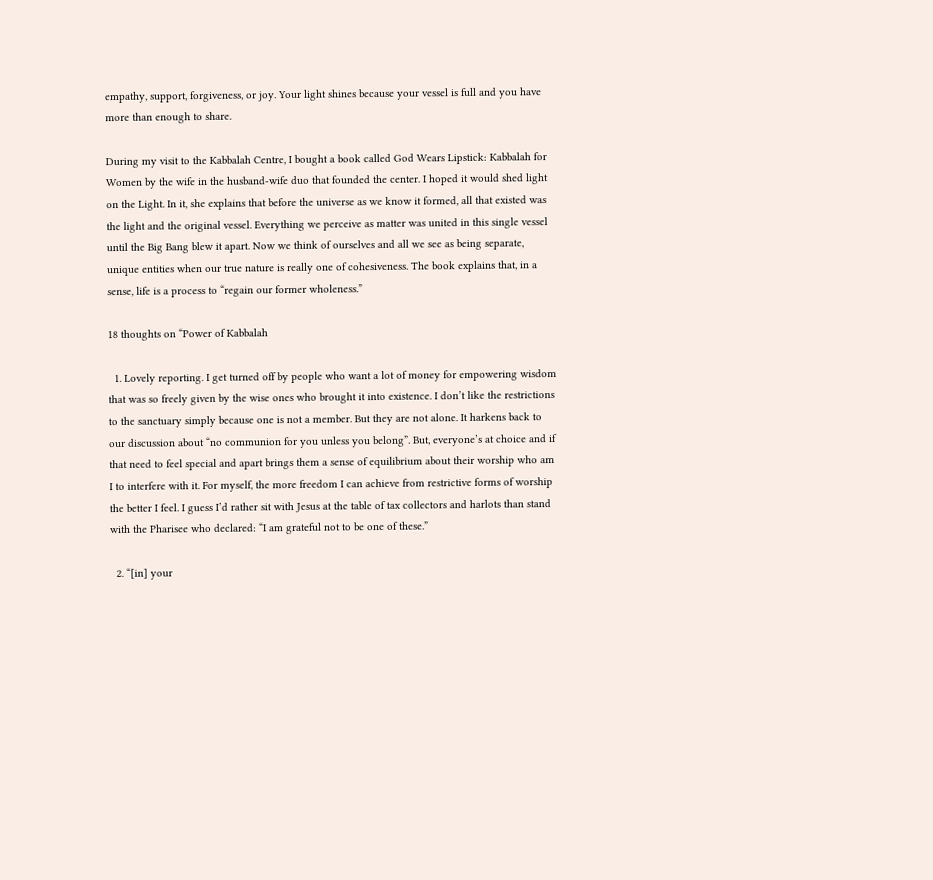empathy, support, forgiveness, or joy. Your light shines because your vessel is full and you have more than enough to share.

During my visit to the Kabbalah Centre, I bought a book called God Wears Lipstick: Kabbalah for Women by the wife in the husband-wife duo that founded the center. I hoped it would shed light on the Light. In it, she explains that before the universe as we know it formed, all that existed was the light and the original vessel. Everything we perceive as matter was united in this single vessel until the Big Bang blew it apart. Now we think of ourselves and all we see as being separate, unique entities when our true nature is really one of cohesiveness. The book explains that, in a sense, life is a process to “regain our former wholeness.”

18 thoughts on “Power of Kabbalah

  1. Lovely reporting. I get turned off by people who want a lot of money for empowering wisdom that was so freely given by the wise ones who brought it into existence. I don’t like the restrictions to the sanctuary simply because one is not a member. But they are not alone. It harkens back to our discussion about “no communion for you unless you belong”. But, everyone’s at choice and if that need to feel special and apart brings them a sense of equilibrium about their worship who am I to interfere with it. For myself, the more freedom I can achieve from restrictive forms of worship the better I feel. I guess I’d rather sit with Jesus at the table of tax collectors and harlots than stand with the Pharisee who declared: “I am grateful not to be one of these.”

  2. “[in] your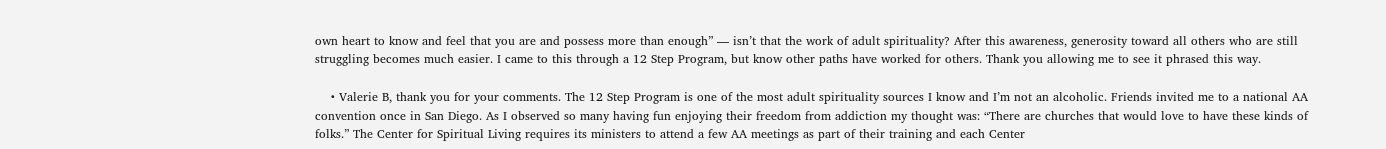own heart to know and feel that you are and possess more than enough” — isn’t that the work of adult spirituality? After this awareness, generosity toward all others who are still struggling becomes much easier. I came to this through a 12 Step Program, but know other paths have worked for others. Thank you allowing me to see it phrased this way.

    • Valerie B, thank you for your comments. The 12 Step Program is one of the most adult spirituality sources I know and I’m not an alcoholic. Friends invited me to a national AA convention once in San Diego. As I observed so many having fun enjoying their freedom from addiction my thought was: “There are churches that would love to have these kinds of folks.” The Center for Spiritual Living requires its ministers to attend a few AA meetings as part of their training and each Center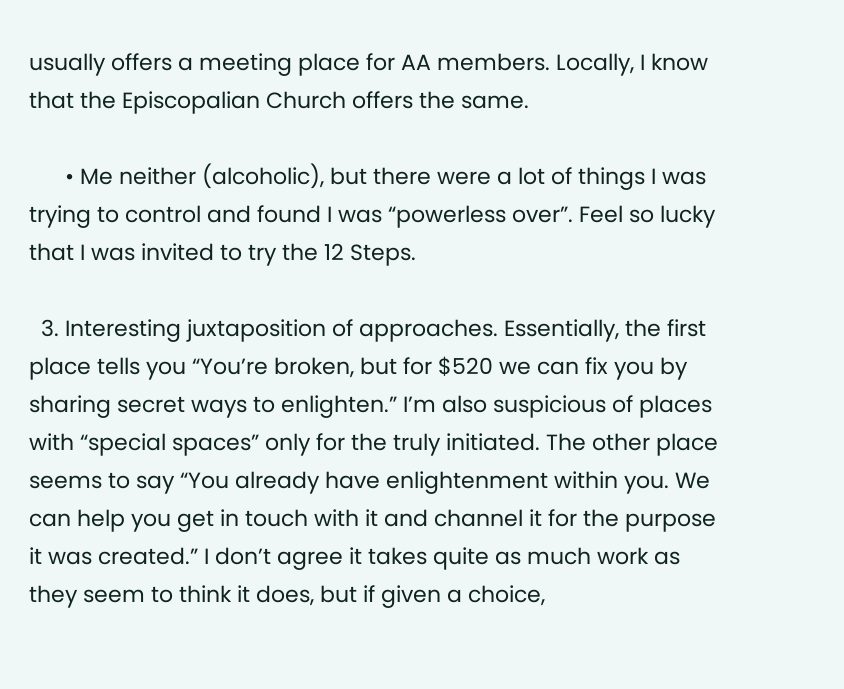usually offers a meeting place for AA members. Locally, I know that the Episcopalian Church offers the same.

      • Me neither (alcoholic), but there were a lot of things I was trying to control and found I was “powerless over”. Feel so lucky that I was invited to try the 12 Steps.

  3. Interesting juxtaposition of approaches. Essentially, the first place tells you “You’re broken, but for $520 we can fix you by sharing secret ways to enlighten.” I’m also suspicious of places with “special spaces” only for the truly initiated. The other place seems to say “You already have enlightenment within you. We can help you get in touch with it and channel it for the purpose it was created.” I don’t agree it takes quite as much work as they seem to think it does, but if given a choice,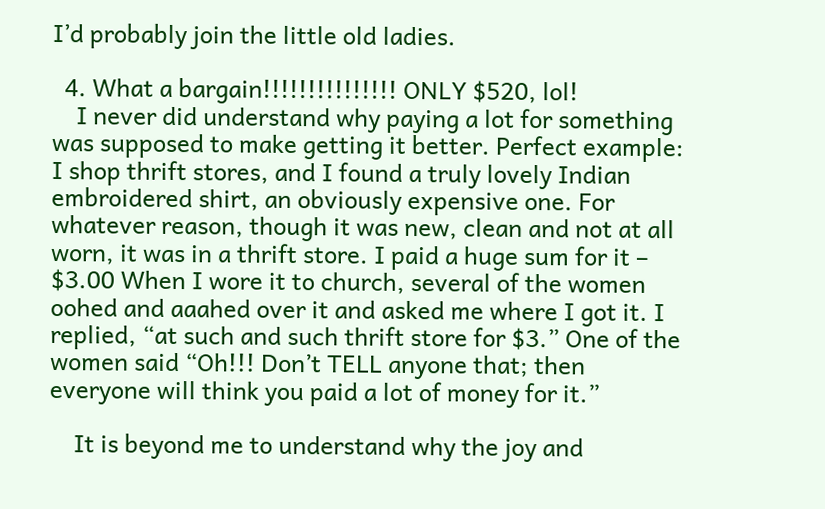I’d probably join the little old ladies.

  4. What a bargain!!!!!!!!!!!!!!! ONLY $520, lol!
    I never did understand why paying a lot for something was supposed to make getting it better. Perfect example: I shop thrift stores, and I found a truly lovely Indian embroidered shirt, an obviously expensive one. For whatever reason, though it was new, clean and not at all worn, it was in a thrift store. I paid a huge sum for it – $3.00 When I wore it to church, several of the women oohed and aaahed over it and asked me where I got it. I replied, “at such and such thrift store for $3.” One of the women said “Oh!!! Don’t TELL anyone that; then everyone will think you paid a lot of money for it.”

    It is beyond me to understand why the joy and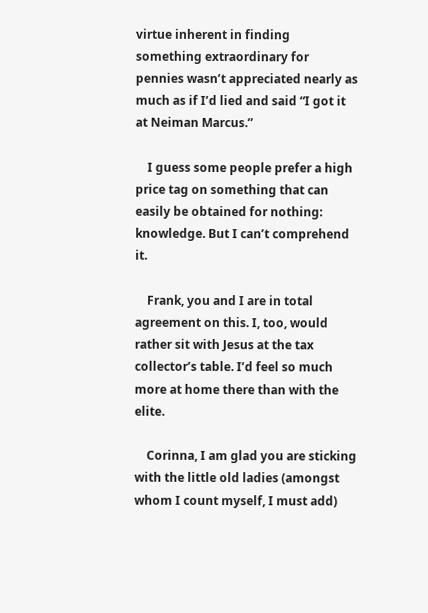virtue inherent in finding something extraordinary for pennies wasn’t appreciated nearly as much as if I’d lied and said “I got it at Neiman Marcus.”

    I guess some people prefer a high price tag on something that can easily be obtained for nothing: knowledge. But I can’t comprehend it.

    Frank, you and I are in total agreement on this. I, too, would rather sit with Jesus at the tax collector’s table. I’d feel so much more at home there than with the elite.

    Corinna, I am glad you are sticking with the little old ladies (amongst whom I count myself, I must add)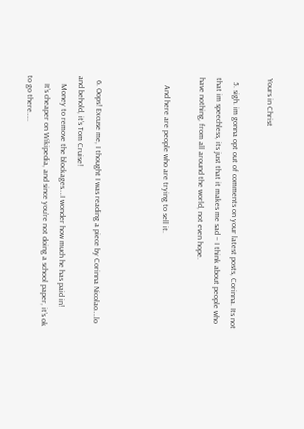Yours in Christ

  5. sigh. im gonna opt out of comments on your latest posts, Corinna. Its not that im speechless, its just that it makes me sad – I think about people who have nothing, from all around the world, not even hope.

    And here are people who are trying to sell it.



  6. Oops! Excuse me, I thought I was reading a piece by Corinna Nicolao….lo and behold, it’s Tom Cruise!
    Money to remove the blockages….I wonder how much he has paid in!
    It’s cheaper on Wikipedia, and since you’re not doing a school paper, it’s ok to go there…..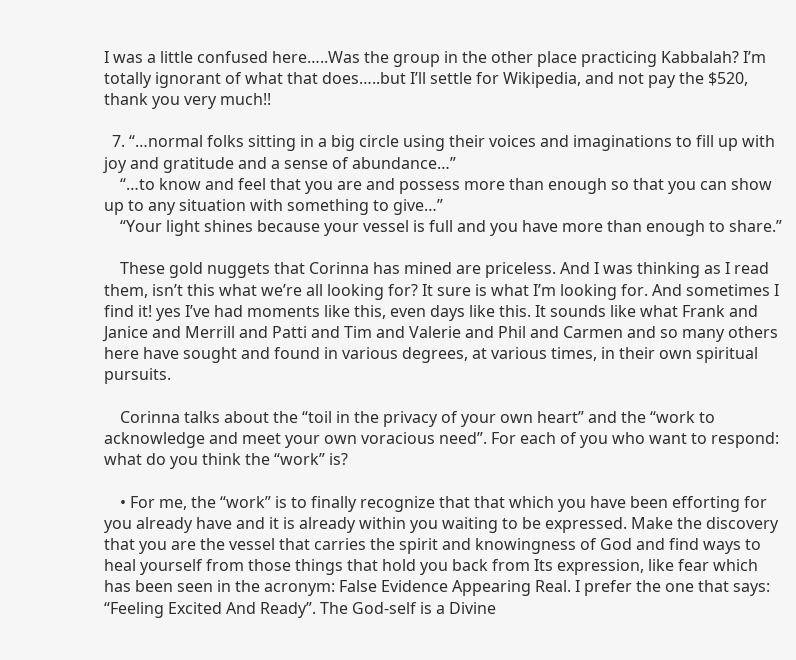I was a little confused here…..Was the group in the other place practicing Kabbalah? I’m totally ignorant of what that does…..but I’ll settle for Wikipedia, and not pay the $520, thank you very much!!

  7. “…normal folks sitting in a big circle using their voices and imaginations to fill up with joy and gratitude and a sense of abundance…”
    “…to know and feel that you are and possess more than enough so that you can show up to any situation with something to give…”
    “Your light shines because your vessel is full and you have more than enough to share.”

    These gold nuggets that Corinna has mined are priceless. And I was thinking as I read them, isn’t this what we’re all looking for? It sure is what I’m looking for. And sometimes I find it! yes I’ve had moments like this, even days like this. It sounds like what Frank and Janice and Merrill and Patti and Tim and Valerie and Phil and Carmen and so many others here have sought and found in various degrees, at various times, in their own spiritual pursuits.

    Corinna talks about the “toil in the privacy of your own heart” and the “work to acknowledge and meet your own voracious need”. For each of you who want to respond: what do you think the “work” is?

    • For me, the “work” is to finally recognize that that which you have been efforting for you already have and it is already within you waiting to be expressed. Make the discovery that you are the vessel that carries the spirit and knowingness of God and find ways to heal yourself from those things that hold you back from Its expression, like fear which has been seen in the acronym: False Evidence Appearing Real. I prefer the one that says: “Feeling Excited And Ready”. The God-self is a Divine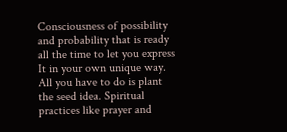Consciousness of possibility and probability that is ready all the time to let you express It in your own unique way. All you have to do is plant the seed idea. Spiritual practices like prayer and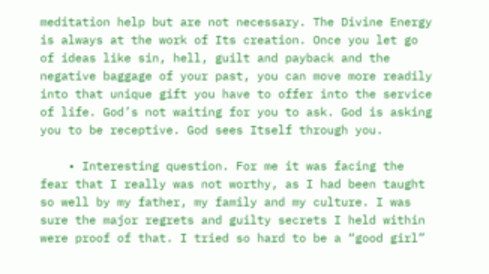meditation help but are not necessary. The Divine Energy is always at the work of Its creation. Once you let go of ideas like sin, hell, guilt and payback and the negative baggage of your past, you can move more readily into that unique gift you have to offer into the service of life. God’s not waiting for you to ask. God is asking you to be receptive. God sees Itself through you.

    • Interesting question. For me it was facing the fear that I really was not worthy, as I had been taught so well by my father, my family and my culture. I was sure the major regrets and guilty secrets I held within were proof of that. I tried so hard to be a “good girl”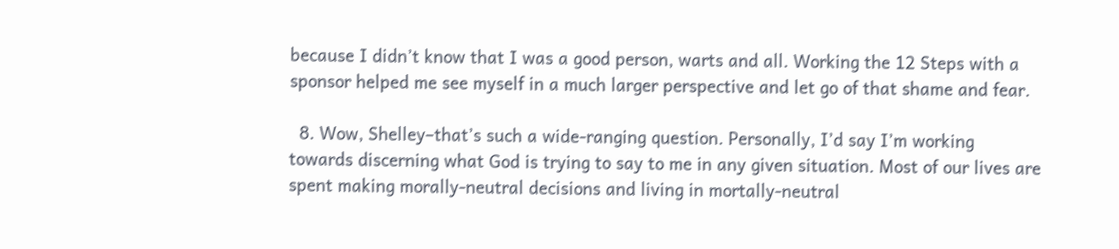because I didn’t know that I was a good person, warts and all. Working the 12 Steps with a sponsor helped me see myself in a much larger perspective and let go of that shame and fear.

  8. Wow, Shelley–that’s such a wide-ranging question. Personally, I’d say I’m working towards discerning what God is trying to say to me in any given situation. Most of our lives are spent making morally-neutral decisions and living in mortally-neutral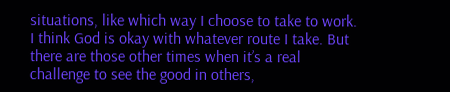situations, like which way I choose to take to work. I think God is okay with whatever route I take. But there are those other times when it’s a real challenge to see the good in others,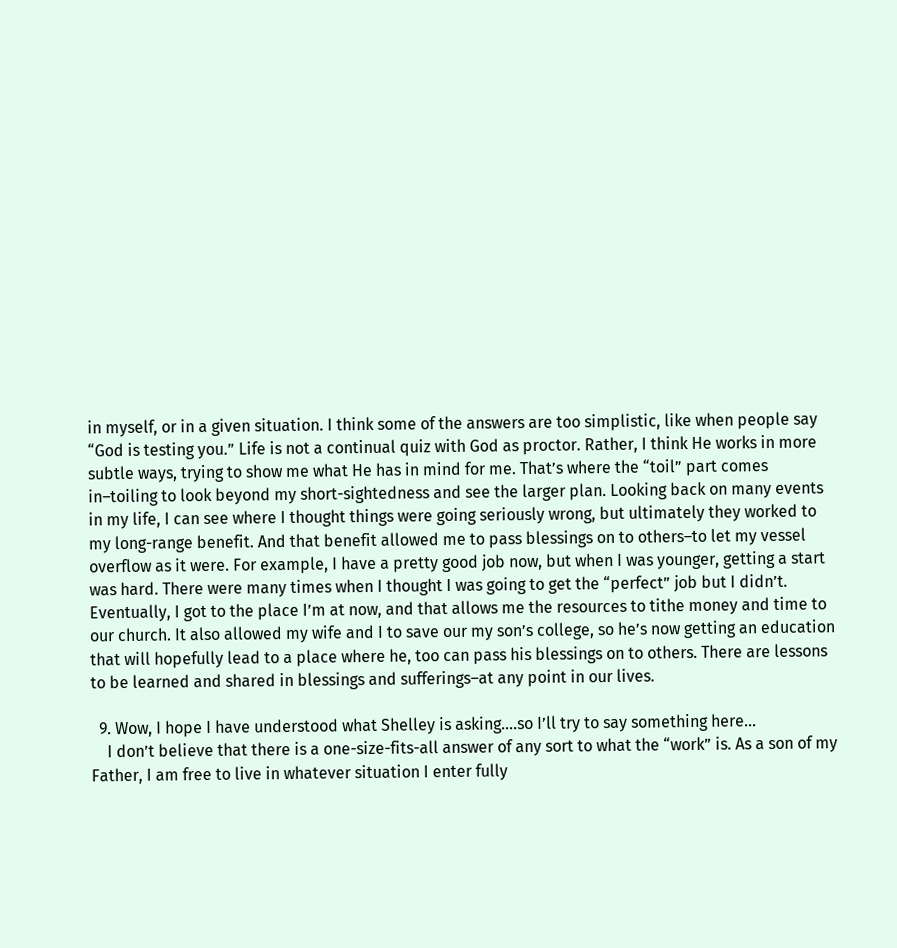in myself, or in a given situation. I think some of the answers are too simplistic, like when people say “God is testing you.” Life is not a continual quiz with God as proctor. Rather, I think He works in more subtle ways, trying to show me what He has in mind for me. That’s where the “toil” part comes in–toiling to look beyond my short-sightedness and see the larger plan. Looking back on many events in my life, I can see where I thought things were going seriously wrong, but ultimately they worked to my long-range benefit. And that benefit allowed me to pass blessings on to others–to let my vessel overflow as it were. For example, I have a pretty good job now, but when I was younger, getting a start was hard. There were many times when I thought I was going to get the “perfect” job but I didn’t. Eventually, I got to the place I’m at now, and that allows me the resources to tithe money and time to our church. It also allowed my wife and I to save our my son’s college, so he’s now getting an education that will hopefully lead to a place where he, too can pass his blessings on to others. There are lessons to be learned and shared in blessings and sufferings–at any point in our lives.

  9. Wow, I hope I have understood what Shelley is asking….so I’ll try to say something here…
    I don’t believe that there is a one-size-fits-all answer of any sort to what the “work” is. As a son of my Father, I am free to live in whatever situation I enter fully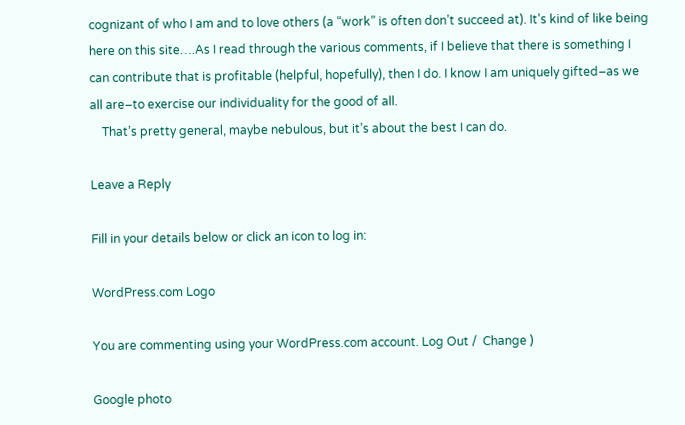cognizant of who I am and to love others (a “work” is often don’t succeed at). It’s kind of like being here on this site….As I read through the various comments, if I believe that there is something I can contribute that is profitable (helpful, hopefully), then I do. I know I am uniquely gifted–as we all are–to exercise our individuality for the good of all.
    That’s pretty general, maybe nebulous, but it’s about the best I can do.

Leave a Reply

Fill in your details below or click an icon to log in:

WordPress.com Logo

You are commenting using your WordPress.com account. Log Out /  Change )

Google photo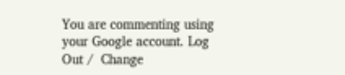You are commenting using your Google account. Log Out /  Change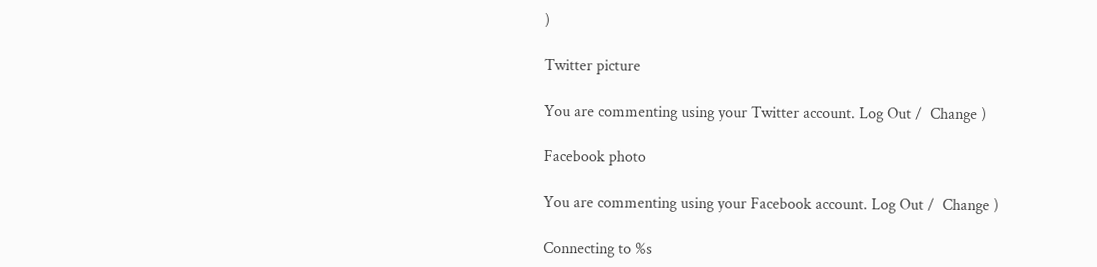)

Twitter picture

You are commenting using your Twitter account. Log Out /  Change )

Facebook photo

You are commenting using your Facebook account. Log Out /  Change )

Connecting to %s